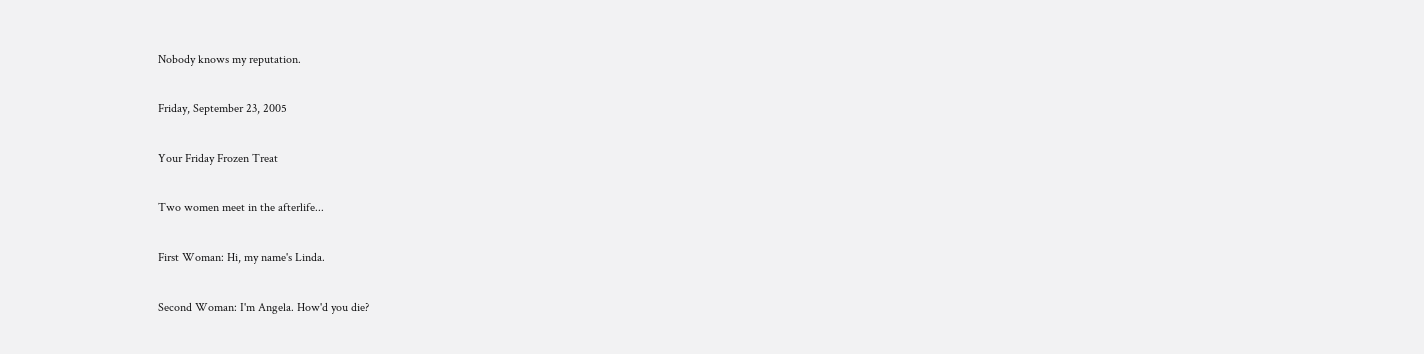Nobody knows my reputation.

Friday, September 23, 2005

Your Friday Frozen Treat

Two women meet in the afterlife...

First Woman: Hi, my name's Linda.

Second Woman: I'm Angela. How'd you die?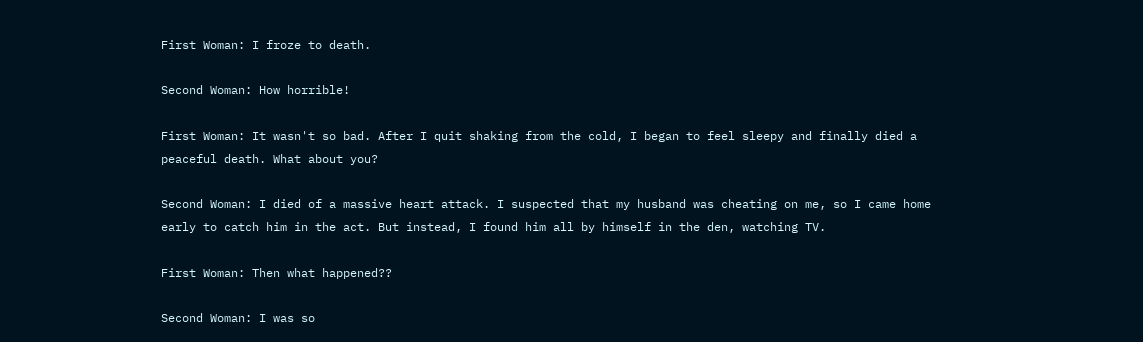First Woman: I froze to death.

Second Woman: How horrible!

First Woman: It wasn't so bad. After I quit shaking from the cold, I began to feel sleepy and finally died a peaceful death. What about you?

Second Woman: I died of a massive heart attack. I suspected that my husband was cheating on me, so I came home early to catch him in the act. But instead, I found him all by himself in the den, watching TV.

First Woman: Then what happened??

Second Woman: I was so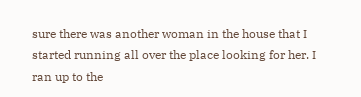sure there was another woman in the house that I started running all over the place looking for her. I ran up to the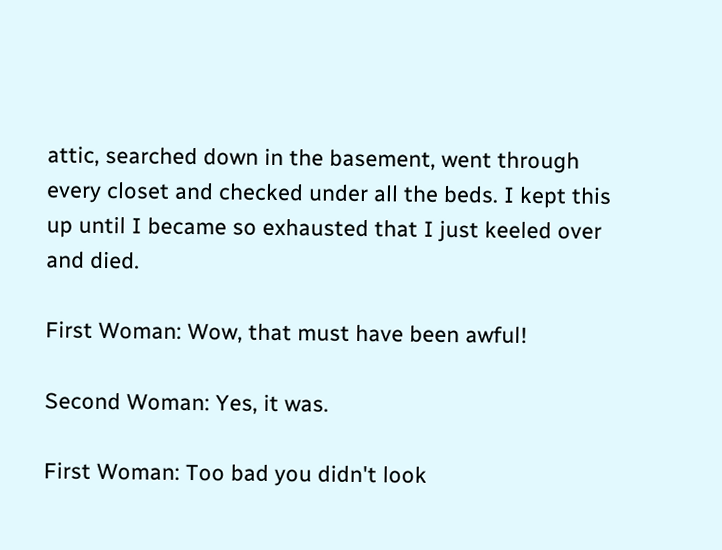attic, searched down in the basement, went through every closet and checked under all the beds. I kept this up until I became so exhausted that I just keeled over and died.

First Woman: Wow, that must have been awful!

Second Woman: Yes, it was.

First Woman: Too bad you didn't look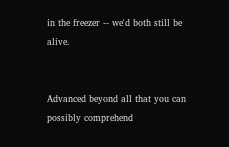in the freezer -- we'd both still be alive.


Advanced beyond all that you can possibly comprehend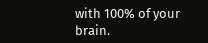with 100% of your brain.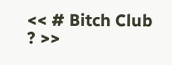<< # Bitch Club ? >>